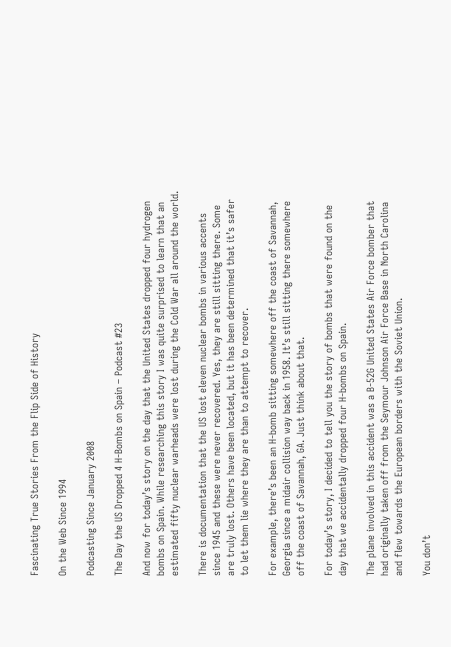Fascinating True Stories From the Flip Side of History

On the Web Since 1994

Podcasting Since January 2008

The Day the US Dropped 4 H-Bombs on Spain – Podcast #23

And now for today’s story on the day that the United States dropped four hydrogen bombs on Spain. While researching this story I was quite surprised to learn that an estimated fifty nuclear warheads were lost during the Cold War all around the world.

There is documentation that the US lost eleven nuclear bombs in various accents since 1945 and these were never recovered. Yes, they are still sitting there. Some are truly lost. Others have been located, but it has been determined that it’s safer to let them lie where they are than to attempt to recover.

For example, there’s been an H-bomb sitting somewhere off the coast of Savannah, Georgia since a midair collision way back in 1958. It’s still sitting there somewhere off the coast of Savannah, GA. Just think about that.

For today’s story, I decided to tell you the story of bombs that were found on the day that we accidentally dropped four H-bombs on Spain.

The plane involved in this accident was a B-52G United States Air Force bomber that had originally taken off from the Seymour Johnson Air Force Base in North Carolina and flew towards the European borders with the Soviet Union.

You don’t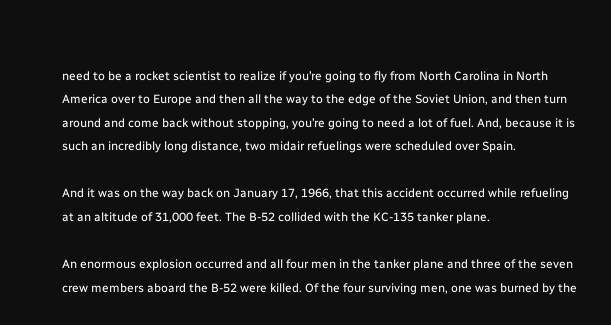need to be a rocket scientist to realize if you’re going to fly from North Carolina in North America over to Europe and then all the way to the edge of the Soviet Union, and then turn around and come back without stopping, you’re going to need a lot of fuel. And, because it is such an incredibly long distance, two midair refuelings were scheduled over Spain.

And it was on the way back on January 17, 1966, that this accident occurred while refueling at an altitude of 31,000 feet. The B-52 collided with the KC-135 tanker plane.

An enormous explosion occurred and all four men in the tanker plane and three of the seven crew members aboard the B-52 were killed. Of the four surviving men, one was burned by the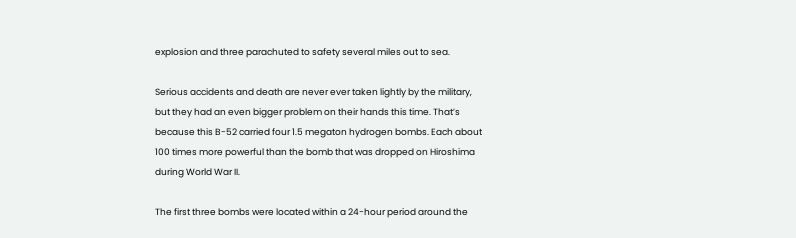explosion and three parachuted to safety several miles out to sea.

Serious accidents and death are never ever taken lightly by the military, but they had an even bigger problem on their hands this time. That’s because this B-52 carried four 1.5 megaton hydrogen bombs. Each about 100 times more powerful than the bomb that was dropped on Hiroshima during World War II.

The first three bombs were located within a 24-hour period around the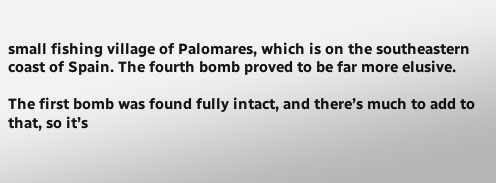small fishing village of Palomares, which is on the southeastern coast of Spain. The fourth bomb proved to be far more elusive.

The first bomb was found fully intact, and there’s much to add to that, so it’s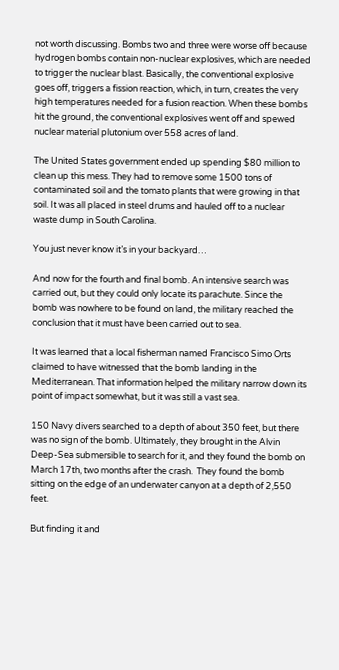not worth discussing. Bombs two and three were worse off because hydrogen bombs contain non-nuclear explosives, which are needed to trigger the nuclear blast. Basically, the conventional explosive goes off, triggers a fission reaction, which, in turn, creates the very high temperatures needed for a fusion reaction. When these bombs hit the ground, the conventional explosives went off and spewed nuclear material plutonium over 558 acres of land.

The United States government ended up spending $80 million to clean up this mess. They had to remove some 1500 tons of contaminated soil and the tomato plants that were growing in that soil. It was all placed in steel drums and hauled off to a nuclear waste dump in South Carolina.

You just never know it’s in your backyard…

And now for the fourth and final bomb. An intensive search was carried out, but they could only locate its parachute. Since the bomb was nowhere to be found on land, the military reached the conclusion that it must have been carried out to sea.

It was learned that a local fisherman named Francisco Simo Orts claimed to have witnessed that the bomb landing in the Mediterranean. That information helped the military narrow down its point of impact somewhat, but it was still a vast sea.

150 Navy divers searched to a depth of about 350 feet, but there was no sign of the bomb. Ultimately, they brought in the Alvin Deep-Sea submersible to search for it, and they found the bomb on March 17th, two months after the crash.  They found the bomb sitting on the edge of an underwater canyon at a depth of 2,550 feet.

But finding it and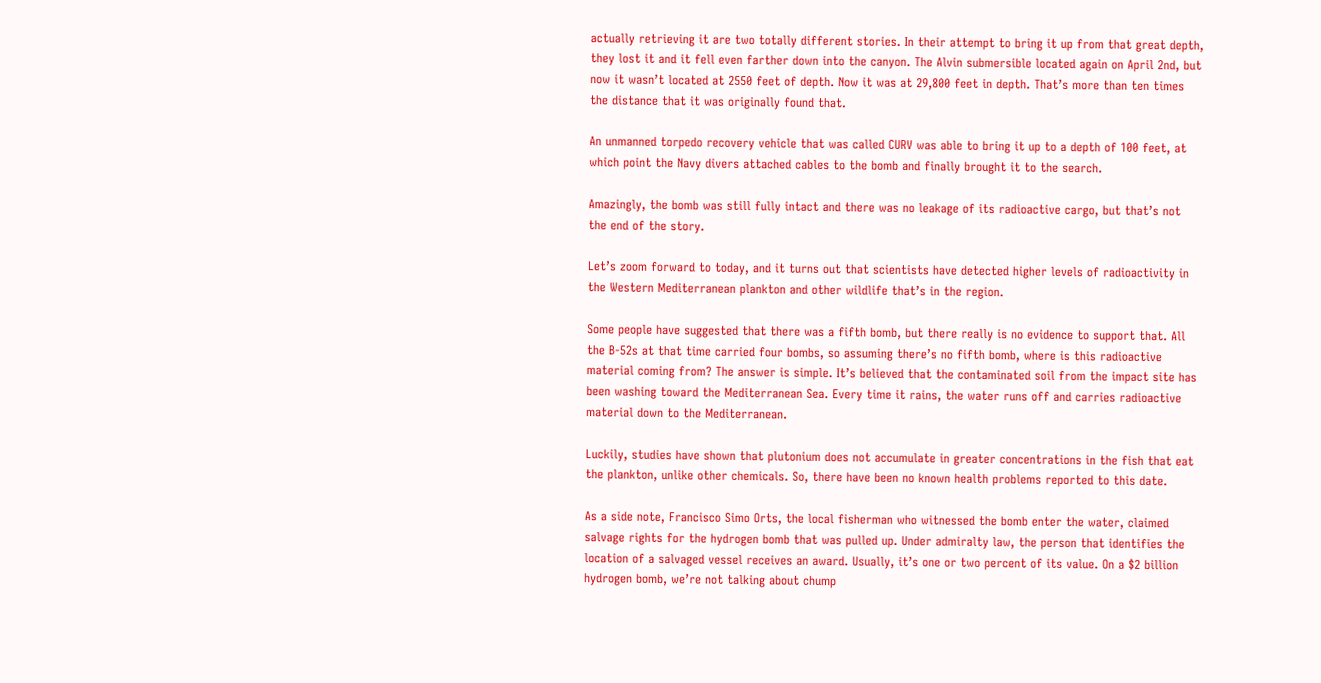actually retrieving it are two totally different stories. In their attempt to bring it up from that great depth, they lost it and it fell even farther down into the canyon. The Alvin submersible located again on April 2nd, but now it wasn’t located at 2550 feet of depth. Now it was at 29,800 feet in depth. That’s more than ten times the distance that it was originally found that.

An unmanned torpedo recovery vehicle that was called CURV was able to bring it up to a depth of 100 feet, at which point the Navy divers attached cables to the bomb and finally brought it to the search.

Amazingly, the bomb was still fully intact and there was no leakage of its radioactive cargo, but that’s not the end of the story.

Let’s zoom forward to today, and it turns out that scientists have detected higher levels of radioactivity in the Western Mediterranean plankton and other wildlife that’s in the region.

Some people have suggested that there was a fifth bomb, but there really is no evidence to support that. All the B-52s at that time carried four bombs, so assuming there’s no fifth bomb, where is this radioactive material coming from? The answer is simple. It’s believed that the contaminated soil from the impact site has been washing toward the Mediterranean Sea. Every time it rains, the water runs off and carries radioactive material down to the Mediterranean.

Luckily, studies have shown that plutonium does not accumulate in greater concentrations in the fish that eat the plankton, unlike other chemicals. So, there have been no known health problems reported to this date.

As a side note, Francisco Simo Orts, the local fisherman who witnessed the bomb enter the water, claimed salvage rights for the hydrogen bomb that was pulled up. Under admiralty law, the person that identifies the location of a salvaged vessel receives an award. Usually, it’s one or two percent of its value. On a $2 billion hydrogen bomb, we’re not talking about chump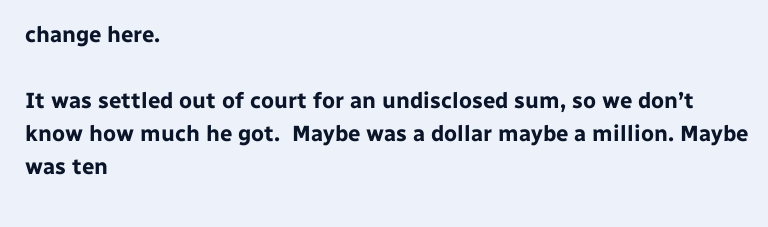change here.

It was settled out of court for an undisclosed sum, so we don’t know how much he got.  Maybe was a dollar maybe a million. Maybe was ten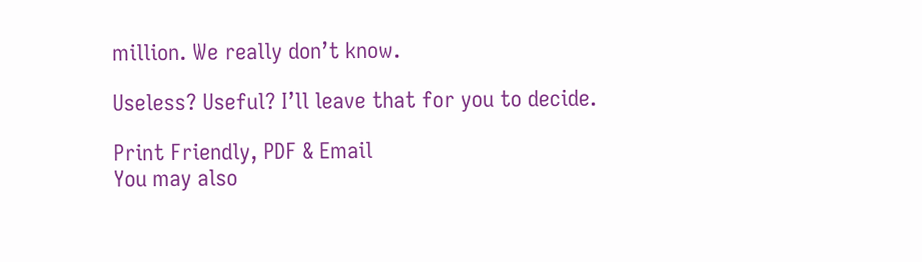million. We really don’t know.

Useless? Useful? I’ll leave that for you to decide.

Print Friendly, PDF & Email
You may also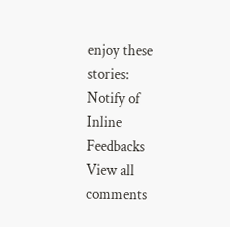enjoy these stories:
Notify of
Inline Feedbacks
View all comments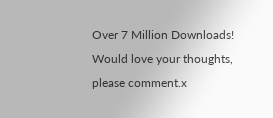Over 7 Million Downloads!
Would love your thoughts, please comment.x